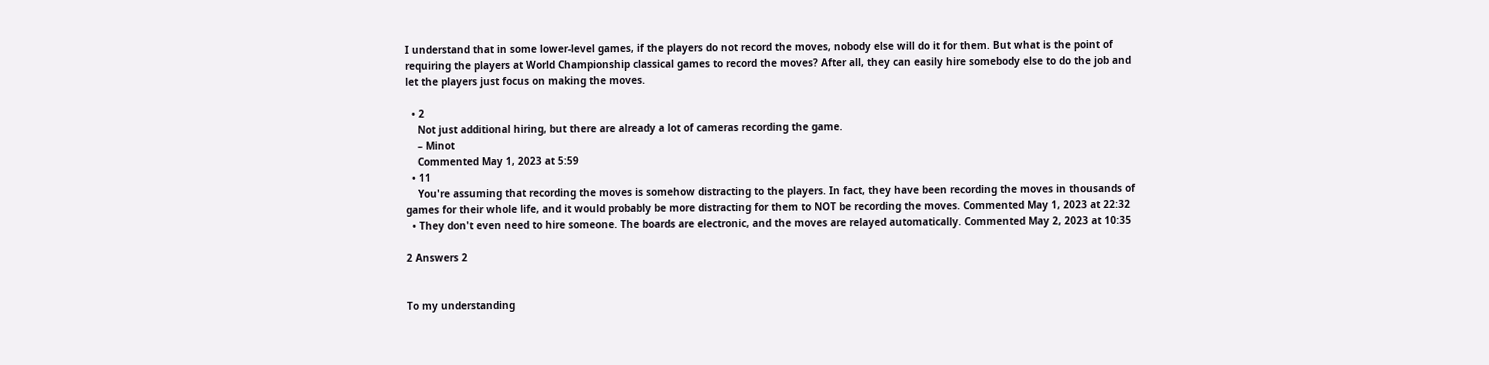I understand that in some lower-level games, if the players do not record the moves, nobody else will do it for them. But what is the point of requiring the players at World Championship classical games to record the moves? After all, they can easily hire somebody else to do the job and let the players just focus on making the moves.

  • 2
    Not just additional hiring, but there are already a lot of cameras recording the game.
    – Minot
    Commented May 1, 2023 at 5:59
  • 11
    You're assuming that recording the moves is somehow distracting to the players. In fact, they have been recording the moves in thousands of games for their whole life, and it would probably be more distracting for them to NOT be recording the moves. Commented May 1, 2023 at 22:32
  • They don't even need to hire someone. The boards are electronic, and the moves are relayed automatically. Commented May 2, 2023 at 10:35

2 Answers 2


To my understanding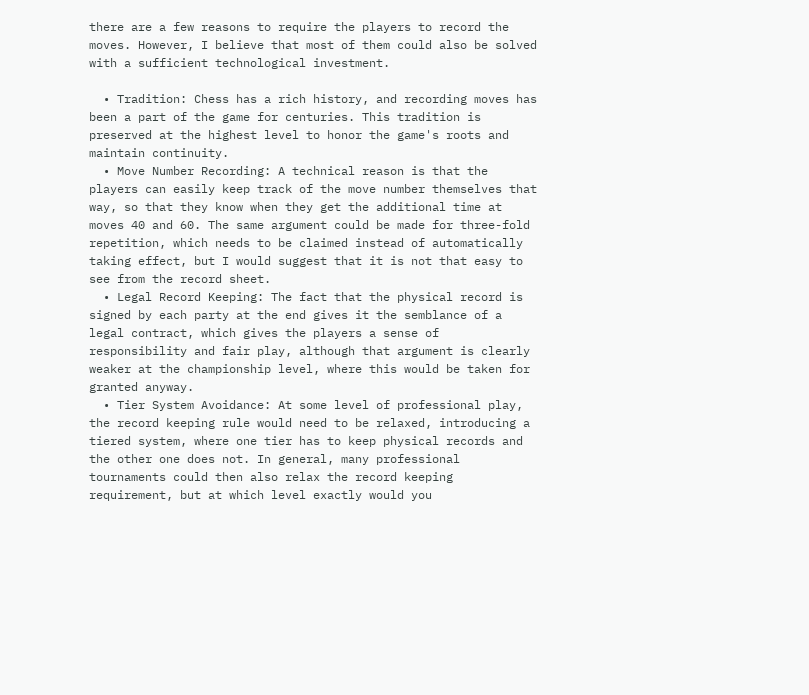there are a few reasons to require the players to record the moves. However, I believe that most of them could also be solved with a sufficient technological investment.

  • Tradition: Chess has a rich history, and recording moves has been a part of the game for centuries. This tradition is preserved at the highest level to honor the game's roots and maintain continuity.
  • Move Number Recording: A technical reason is that the players can easily keep track of the move number themselves that way, so that they know when they get the additional time at moves 40 and 60. The same argument could be made for three-fold repetition, which needs to be claimed instead of automatically taking effect, but I would suggest that it is not that easy to see from the record sheet.
  • Legal Record Keeping: The fact that the physical record is signed by each party at the end gives it the semblance of a legal contract, which gives the players a sense of responsibility and fair play, although that argument is clearly weaker at the championship level, where this would be taken for granted anyway.
  • Tier System Avoidance: At some level of professional play, the record keeping rule would need to be relaxed, introducing a tiered system, where one tier has to keep physical records and the other one does not. In general, many professional tournaments could then also relax the record keeping requirement, but at which level exactly would you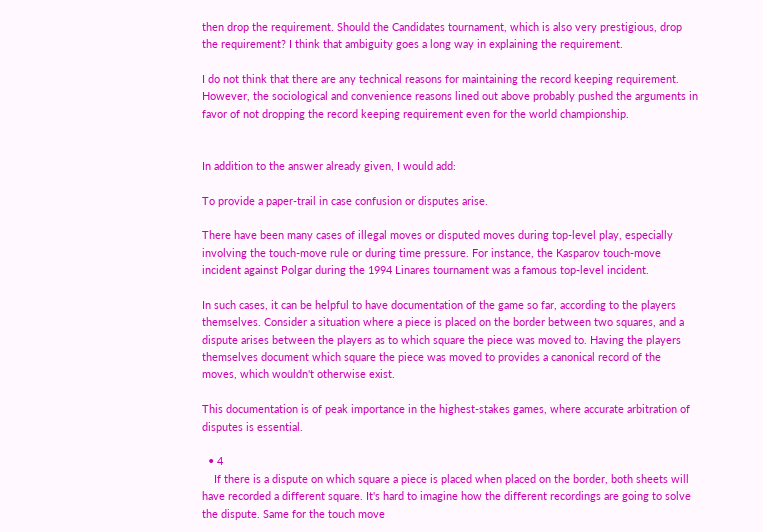then drop the requirement. Should the Candidates tournament, which is also very prestigious, drop the requirement? I think that ambiguity goes a long way in explaining the requirement.

I do not think that there are any technical reasons for maintaining the record keeping requirement. However, the sociological and convenience reasons lined out above probably pushed the arguments in favor of not dropping the record keeping requirement even for the world championship.


In addition to the answer already given, I would add:

To provide a paper-trail in case confusion or disputes arise.

There have been many cases of illegal moves or disputed moves during top-level play, especially involving the touch-move rule or during time pressure. For instance, the Kasparov touch-move incident against Polgar during the 1994 Linares tournament was a famous top-level incident.

In such cases, it can be helpful to have documentation of the game so far, according to the players themselves. Consider a situation where a piece is placed on the border between two squares, and a dispute arises between the players as to which square the piece was moved to. Having the players themselves document which square the piece was moved to provides a canonical record of the moves, which wouldn't otherwise exist.

This documentation is of peak importance in the highest-stakes games, where accurate arbitration of disputes is essential.

  • 4
    If there is a dispute on which square a piece is placed when placed on the border, both sheets will have recorded a different square. It's hard to imagine how the different recordings are going to solve the dispute. Same for the touch move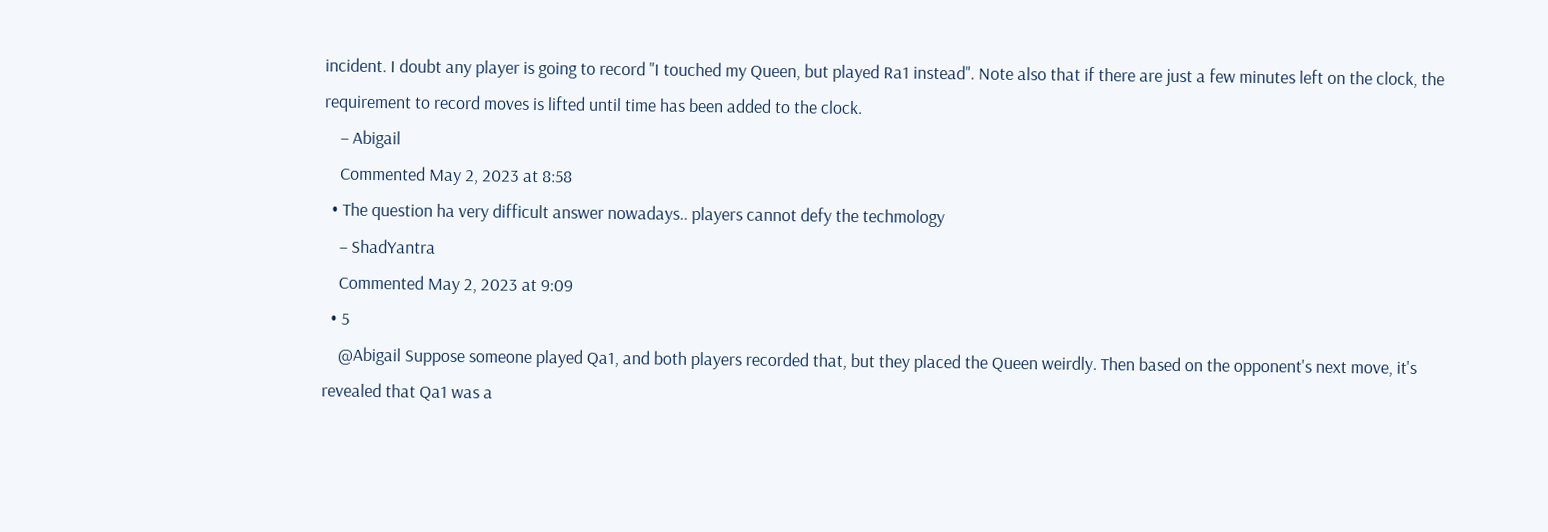incident. I doubt any player is going to record "I touched my Queen, but played Ra1 instead". Note also that if there are just a few minutes left on the clock, the requirement to record moves is lifted until time has been added to the clock.
    – Abigail
    Commented May 2, 2023 at 8:58
  • The question ha very difficult answer nowadays.. players cannot defy the techmology
    – ShadYantra
    Commented May 2, 2023 at 9:09
  • 5
    @Abigail Suppose someone played Qa1, and both players recorded that, but they placed the Queen weirdly. Then based on the opponent's next move, it's revealed that Qa1 was a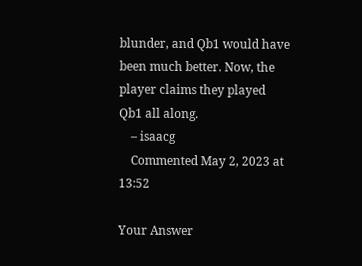blunder, and Qb1 would have been much better. Now, the player claims they played Qb1 all along.
    – isaacg
    Commented May 2, 2023 at 13:52

Your Answer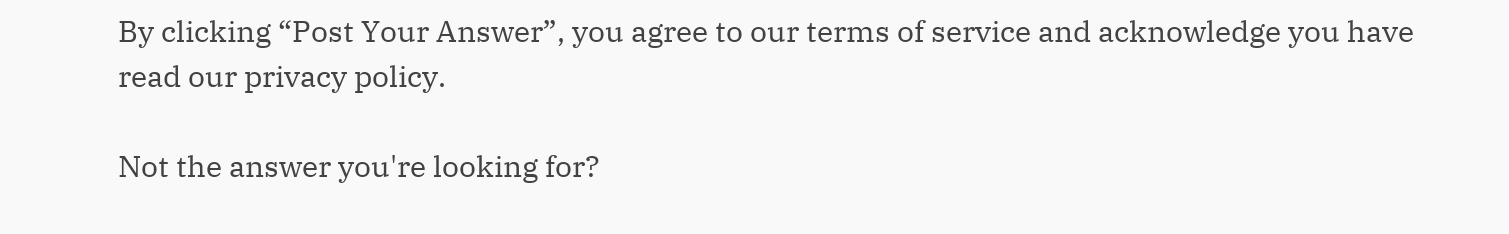By clicking “Post Your Answer”, you agree to our terms of service and acknowledge you have read our privacy policy.

Not the answer you're looking for?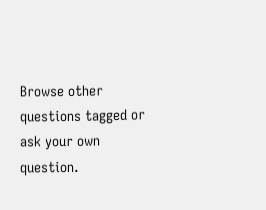Browse other questions tagged or ask your own question.